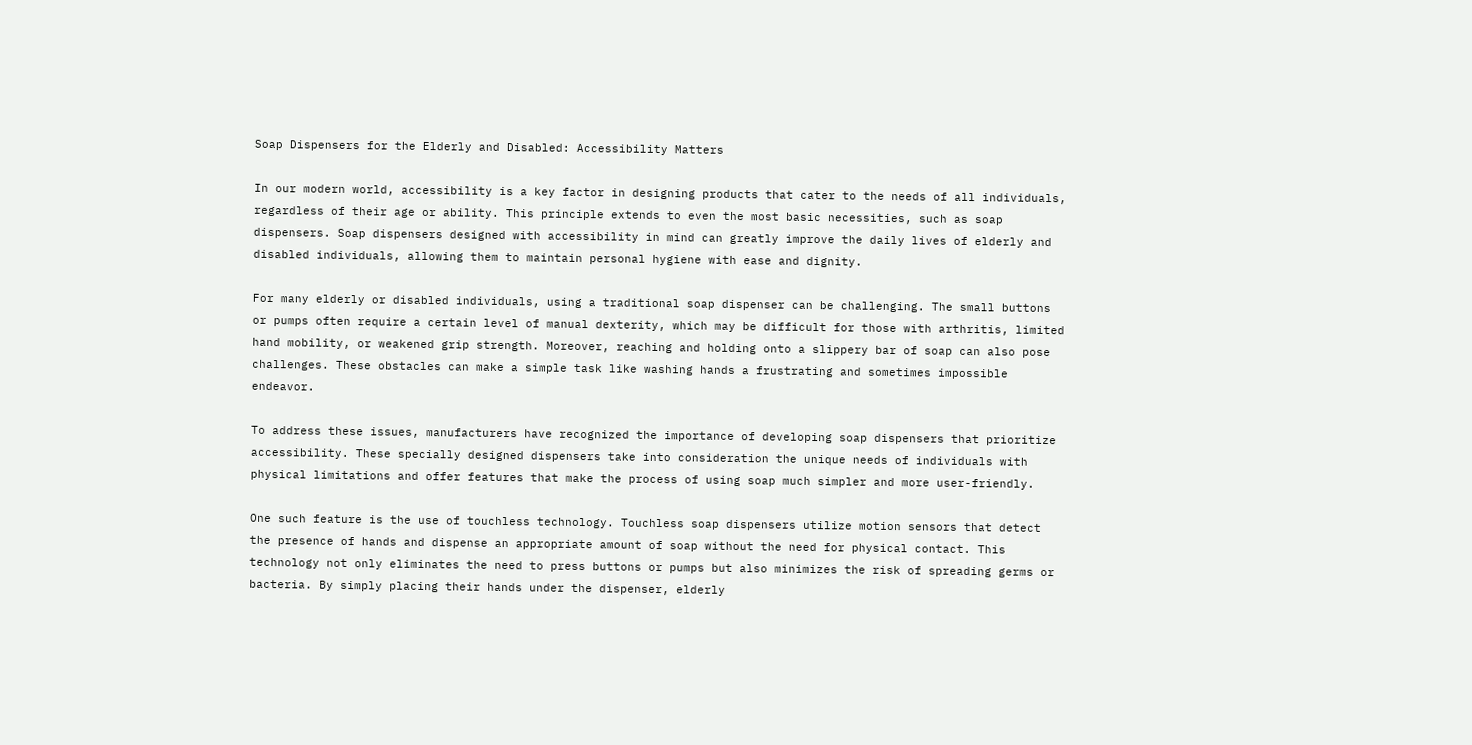Soap Dispensers for the Elderly and Disabled: Accessibility Matters

In our modern world, accessibility is a key factor in designing products that cater to the needs of all individuals, regardless of their age or ability. This principle extends to even the most basic necessities, such as soap dispensers. Soap dispensers designed with accessibility in mind can greatly improve the daily lives of elderly and disabled individuals, allowing them to maintain personal hygiene with ease and dignity.

For many elderly or disabled individuals, using a traditional soap dispenser can be challenging. The small buttons or pumps often require a certain level of manual dexterity, which may be difficult for those with arthritis, limited hand mobility, or weakened grip strength. Moreover, reaching and holding onto a slippery bar of soap can also pose challenges. These obstacles can make a simple task like washing hands a frustrating and sometimes impossible endeavor.

To address these issues, manufacturers have recognized the importance of developing soap dispensers that prioritize accessibility. These specially designed dispensers take into consideration the unique needs of individuals with physical limitations and offer features that make the process of using soap much simpler and more user-friendly.

One such feature is the use of touchless technology. Touchless soap dispensers utilize motion sensors that detect the presence of hands and dispense an appropriate amount of soap without the need for physical contact. This technology not only eliminates the need to press buttons or pumps but also minimizes the risk of spreading germs or bacteria. By simply placing their hands under the dispenser, elderly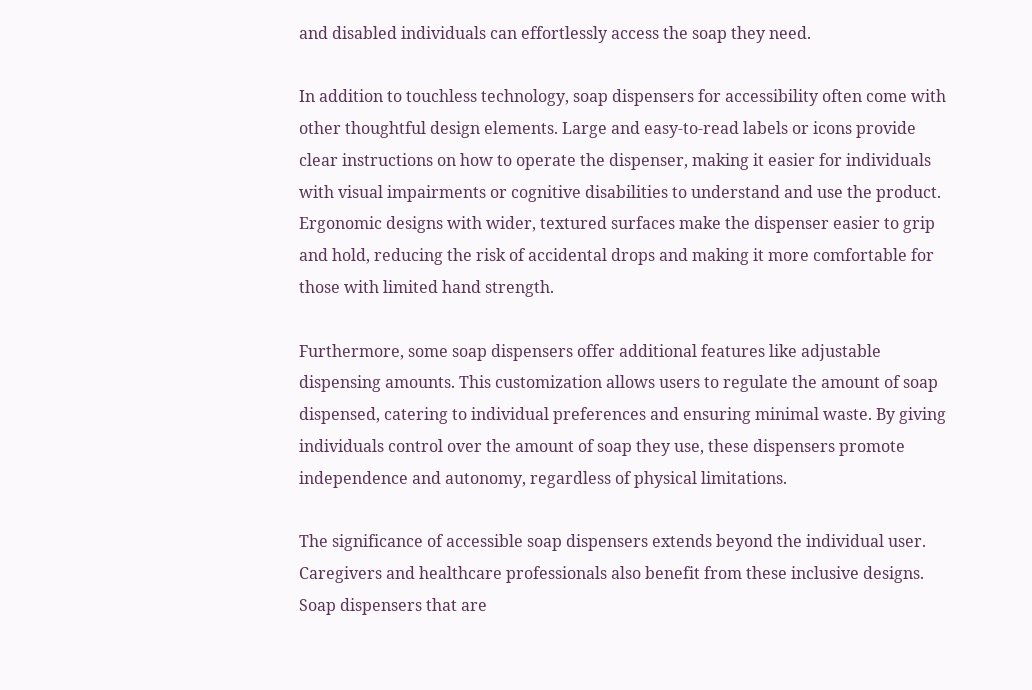and disabled individuals can effortlessly access the soap they need.

In addition to touchless technology, soap dispensers for accessibility often come with other thoughtful design elements. Large and easy-to-read labels or icons provide clear instructions on how to operate the dispenser, making it easier for individuals with visual impairments or cognitive disabilities to understand and use the product. Ergonomic designs with wider, textured surfaces make the dispenser easier to grip and hold, reducing the risk of accidental drops and making it more comfortable for those with limited hand strength.

Furthermore, some soap dispensers offer additional features like adjustable dispensing amounts. This customization allows users to regulate the amount of soap dispensed, catering to individual preferences and ensuring minimal waste. By giving individuals control over the amount of soap they use, these dispensers promote independence and autonomy, regardless of physical limitations.

The significance of accessible soap dispensers extends beyond the individual user. Caregivers and healthcare professionals also benefit from these inclusive designs. Soap dispensers that are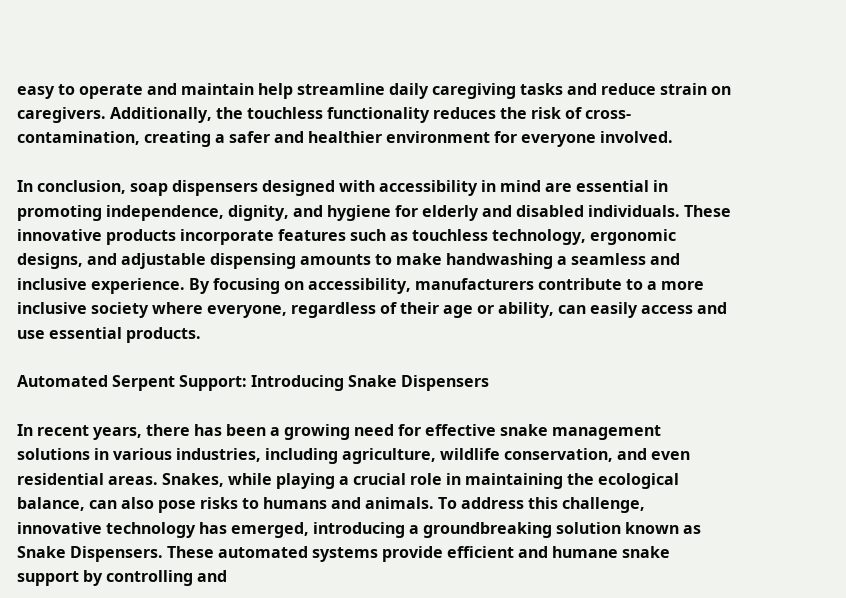easy to operate and maintain help streamline daily caregiving tasks and reduce strain on caregivers. Additionally, the touchless functionality reduces the risk of cross-contamination, creating a safer and healthier environment for everyone involved.

In conclusion, soap dispensers designed with accessibility in mind are essential in promoting independence, dignity, and hygiene for elderly and disabled individuals. These innovative products incorporate features such as touchless technology, ergonomic designs, and adjustable dispensing amounts to make handwashing a seamless and inclusive experience. By focusing on accessibility, manufacturers contribute to a more inclusive society where everyone, regardless of their age or ability, can easily access and use essential products.

Automated Serpent Support: Introducing Snake Dispensers

In recent years, there has been a growing need for effective snake management solutions in various industries, including agriculture, wildlife conservation, and even residential areas. Snakes, while playing a crucial role in maintaining the ecological balance, can also pose risks to humans and animals. To address this challenge, innovative technology has emerged, introducing a groundbreaking solution known as Snake Dispensers. These automated systems provide efficient and humane snake support by controlling and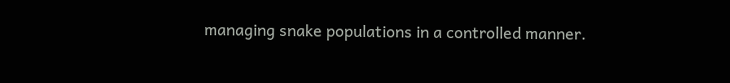managing snake populations in a controlled manner.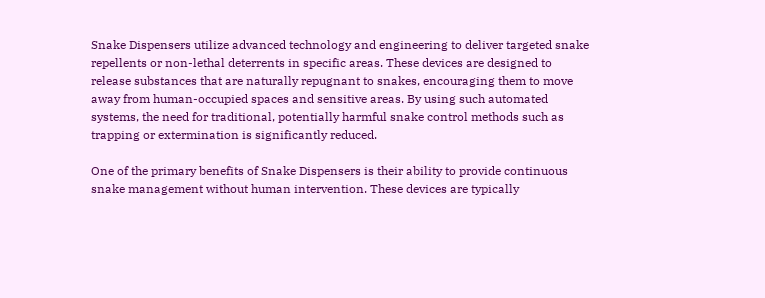Snake Dispensers utilize advanced technology and engineering to deliver targeted snake repellents or non-lethal deterrents in specific areas. These devices are designed to release substances that are naturally repugnant to snakes, encouraging them to move away from human-occupied spaces and sensitive areas. By using such automated systems, the need for traditional, potentially harmful snake control methods such as trapping or extermination is significantly reduced.

One of the primary benefits of Snake Dispensers is their ability to provide continuous snake management without human intervention. These devices are typically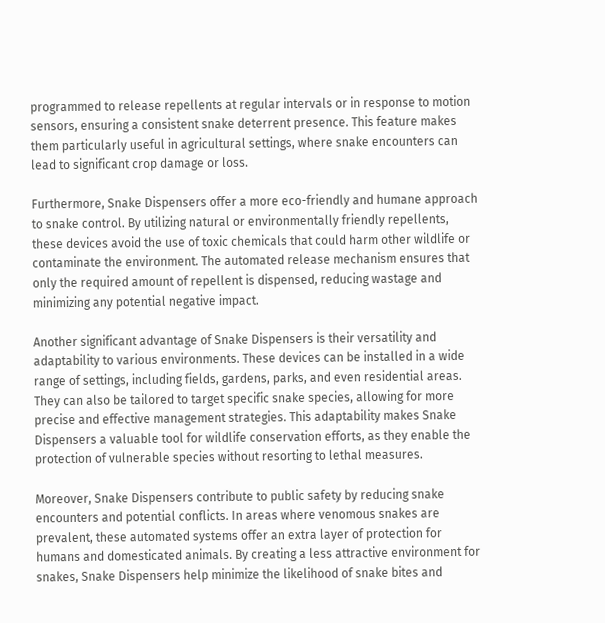programmed to release repellents at regular intervals or in response to motion sensors, ensuring a consistent snake deterrent presence. This feature makes them particularly useful in agricultural settings, where snake encounters can lead to significant crop damage or loss.

Furthermore, Snake Dispensers offer a more eco-friendly and humane approach to snake control. By utilizing natural or environmentally friendly repellents, these devices avoid the use of toxic chemicals that could harm other wildlife or contaminate the environment. The automated release mechanism ensures that only the required amount of repellent is dispensed, reducing wastage and minimizing any potential negative impact.

Another significant advantage of Snake Dispensers is their versatility and adaptability to various environments. These devices can be installed in a wide range of settings, including fields, gardens, parks, and even residential areas. They can also be tailored to target specific snake species, allowing for more precise and effective management strategies. This adaptability makes Snake Dispensers a valuable tool for wildlife conservation efforts, as they enable the protection of vulnerable species without resorting to lethal measures.

Moreover, Snake Dispensers contribute to public safety by reducing snake encounters and potential conflicts. In areas where venomous snakes are prevalent, these automated systems offer an extra layer of protection for humans and domesticated animals. By creating a less attractive environment for snakes, Snake Dispensers help minimize the likelihood of snake bites and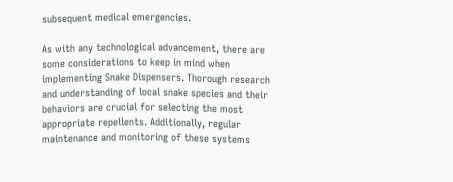subsequent medical emergencies.

As with any technological advancement, there are some considerations to keep in mind when implementing Snake Dispensers. Thorough research and understanding of local snake species and their behaviors are crucial for selecting the most appropriate repellents. Additionally, regular maintenance and monitoring of these systems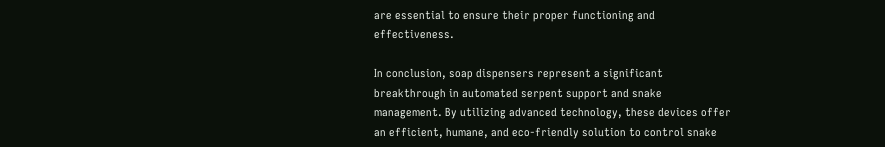are essential to ensure their proper functioning and effectiveness.

In conclusion, soap dispensers represent a significant breakthrough in automated serpent support and snake management. By utilizing advanced technology, these devices offer an efficient, humane, and eco-friendly solution to control snake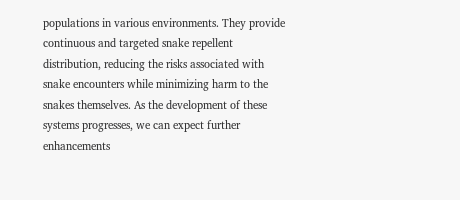populations in various environments. They provide continuous and targeted snake repellent distribution, reducing the risks associated with snake encounters while minimizing harm to the snakes themselves. As the development of these systems progresses, we can expect further enhancements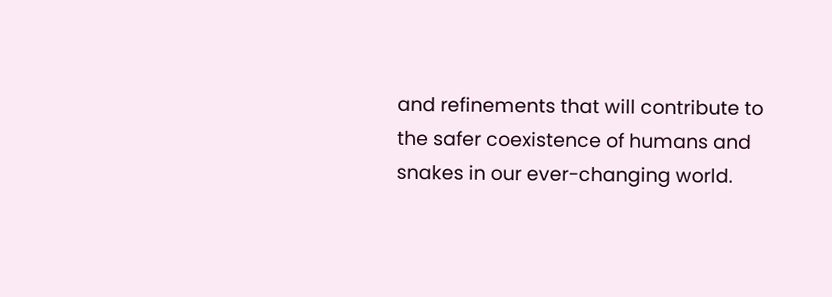and refinements that will contribute to the safer coexistence of humans and snakes in our ever-changing world.